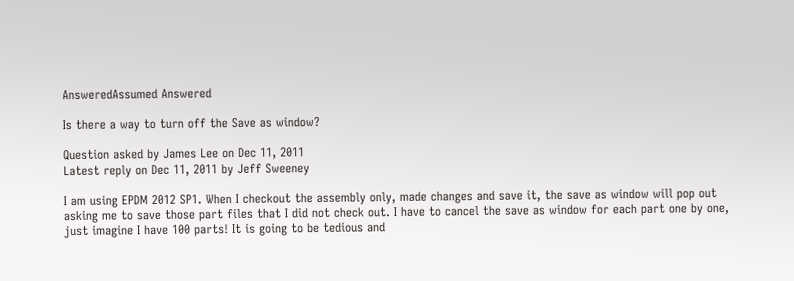AnsweredAssumed Answered

Is there a way to turn off the Save as window?

Question asked by James Lee on Dec 11, 2011
Latest reply on Dec 11, 2011 by Jeff Sweeney

I am using EPDM 2012 SP1. When I checkout the assembly only, made changes and save it, the save as window will pop out asking me to save those part files that I did not check out. I have to cancel the save as window for each part one by one, just imagine I have 100 parts! It is going to be tedious and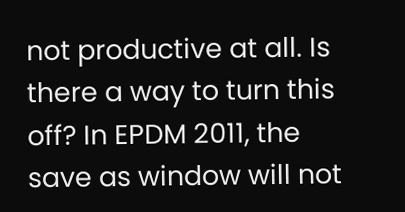not productive at all. Is there a way to turn this off? In EPDM 2011, the save as window will not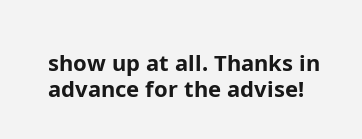show up at all. Thanks in advance for the advise!